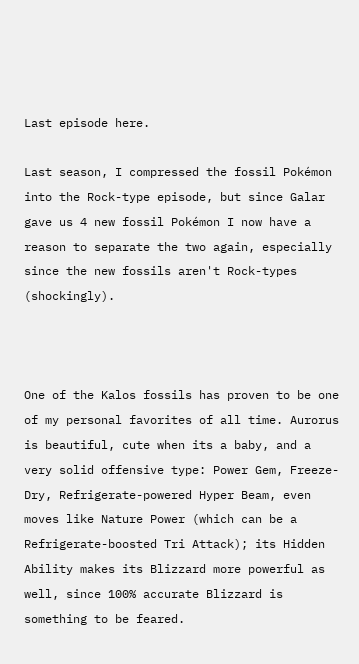Last episode here.

Last season, I compressed the fossil Pokémon into the Rock-type episode, but since Galar gave us 4 new fossil Pokémon I now have a reason to separate the two again, especially since the new fossils aren't Rock-types (shockingly).



One of the Kalos fossils has proven to be one of my personal favorites of all time. Aurorus is beautiful, cute when its a baby, and a very solid offensive type: Power Gem, Freeze-Dry, Refrigerate-powered Hyper Beam, even moves like Nature Power (which can be a Refrigerate-boosted Tri Attack); its Hidden Ability makes its Blizzard more powerful as well, since 100% accurate Blizzard is something to be feared.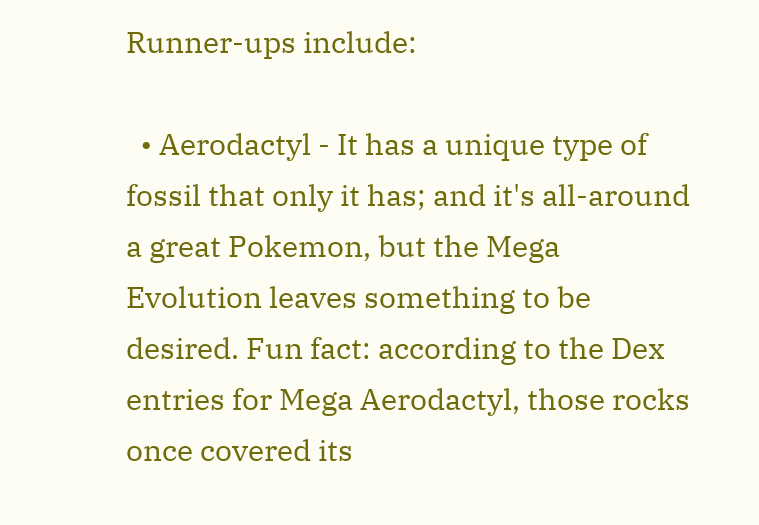Runner-ups include:

  • Aerodactyl - It has a unique type of fossil that only it has; and it's all-around a great Pokemon, but the Mega Evolution leaves something to be desired. Fun fact: according to the Dex entries for Mega Aerodactyl, those rocks once covered its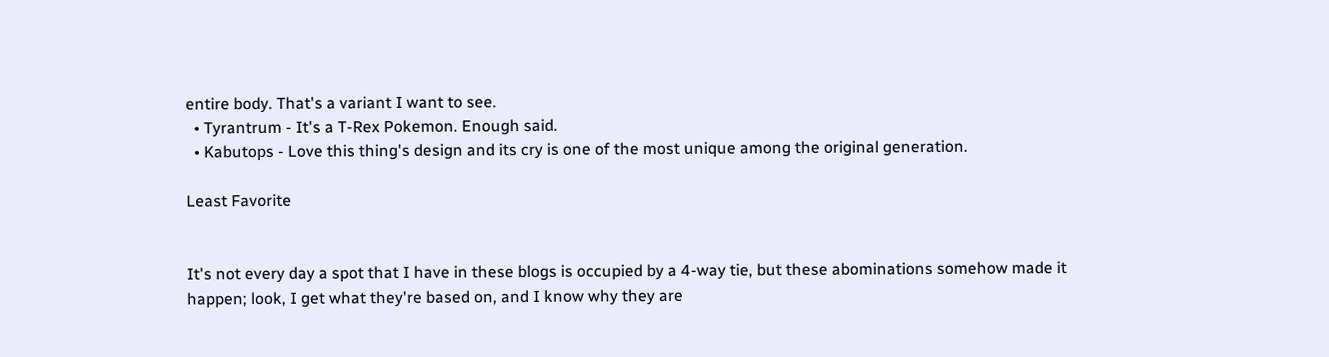entire body. That's a variant I want to see.
  • Tyrantrum - It's a T-Rex Pokemon. Enough said.
  • Kabutops - Love this thing's design and its cry is one of the most unique among the original generation.

Least Favorite


It's not every day a spot that I have in these blogs is occupied by a 4-way tie, but these abominations somehow made it happen; look, I get what they're based on, and I know why they are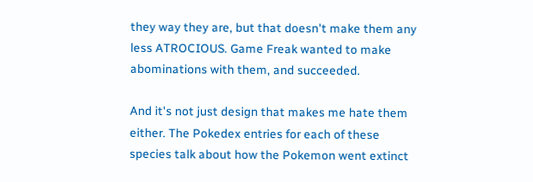they way they are, but that doesn't make them any less ATROCIOUS. Game Freak wanted to make abominations with them, and succeeded.

And it's not just design that makes me hate them either. The Pokedex entries for each of these species talk about how the Pokemon went extinct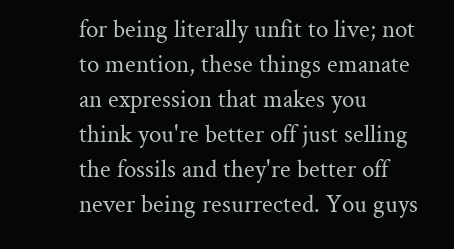for being literally unfit to live; not to mention, these things emanate an expression that makes you think you're better off just selling the fossils and they're better off never being resurrected. You guys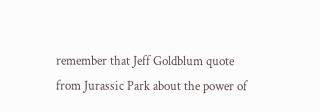remember that Jeff Goldblum quote from Jurassic Park about the power of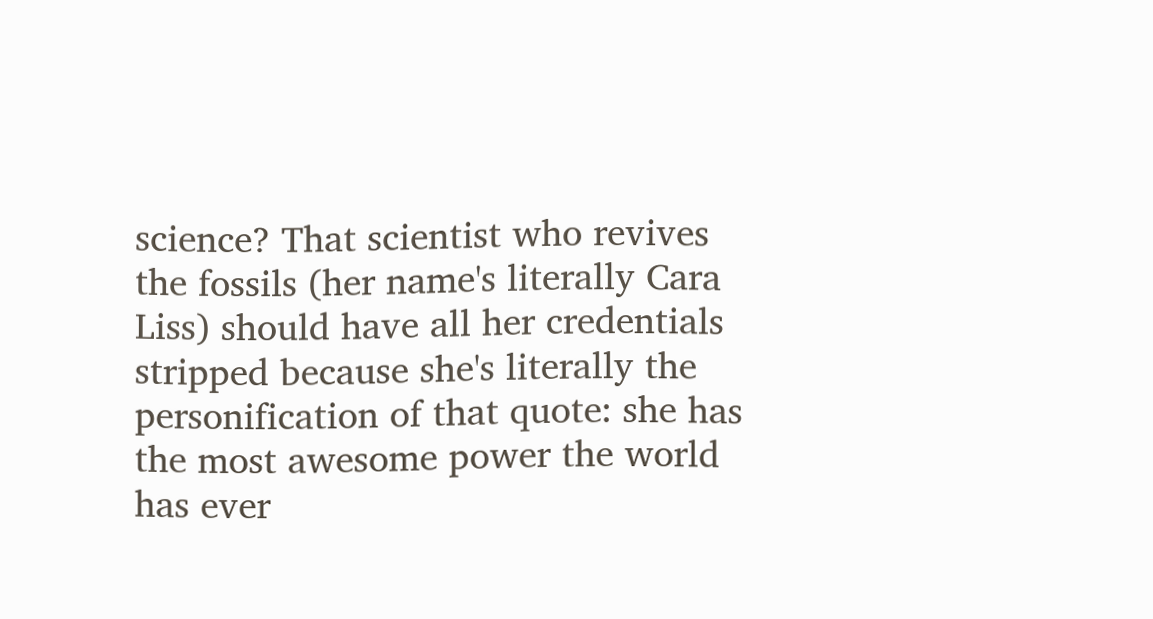science? That scientist who revives the fossils (her name's literally Cara Liss) should have all her credentials stripped because she's literally the personification of that quote: she has the most awesome power the world has ever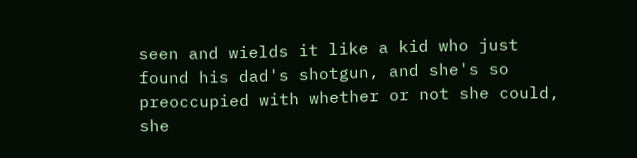seen and wields it like a kid who just found his dad's shotgun, and she's so preoccupied with whether or not she could, she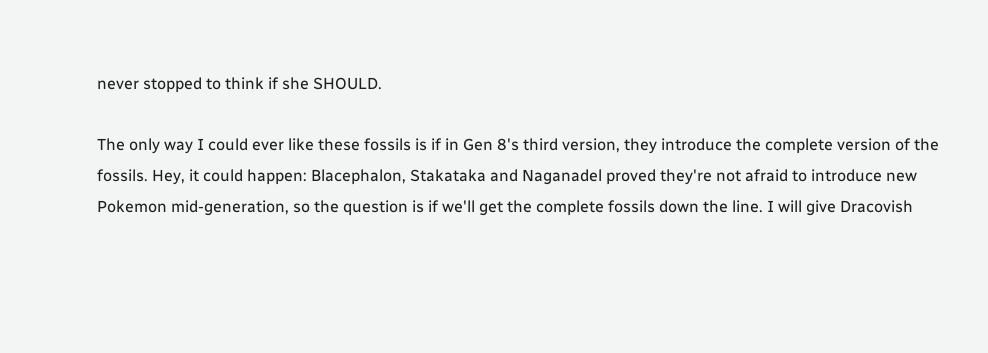never stopped to think if she SHOULD.

The only way I could ever like these fossils is if in Gen 8's third version, they introduce the complete version of the fossils. Hey, it could happen: Blacephalon, Stakataka and Naganadel proved they're not afraid to introduce new Pokemon mid-generation, so the question is if we'll get the complete fossils down the line. I will give Dracovish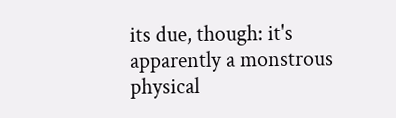its due, though: it's apparently a monstrous physical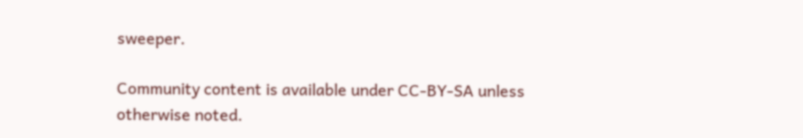sweeper.

Community content is available under CC-BY-SA unless otherwise noted.